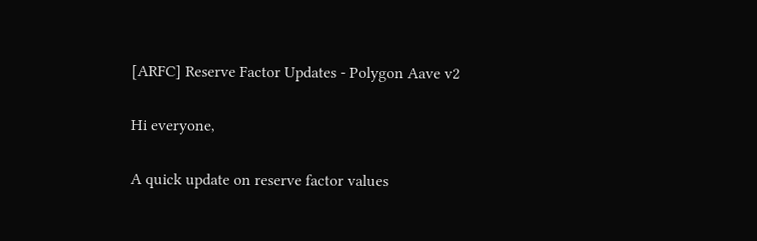[ARFC] Reserve Factor Updates - Polygon Aave v2

Hi everyone,

A quick update on reserve factor values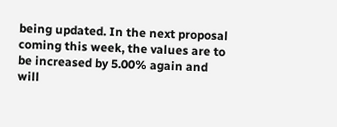being updated. In the next proposal coming this week, the values are to be increased by 5.00% again and will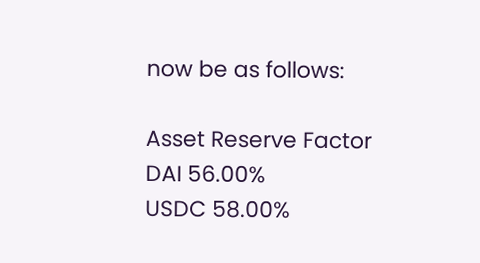now be as follows:

Asset Reserve Factor
DAI 56.00%
USDC 58.00%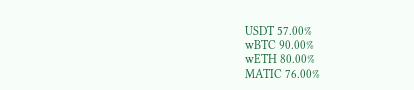USDT 57.00%
wBTC 90.00%
wETH 80.00%
MATIC 76.00%